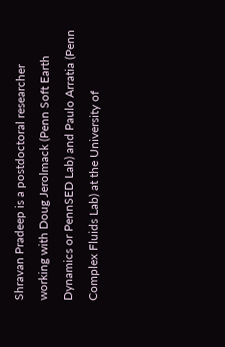Shravan Pradeep is a postdoctoral researcher working with Doug Jerolmack (Penn Soft Earth Dynamics or PennSED Lab) and Paulo Arratia (Penn Complex Fluids Lab) at the University of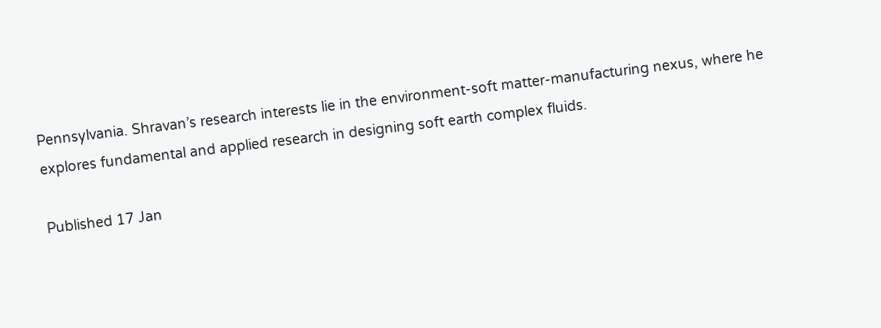Pennsylvania. Shravan’s research interests lie in the environment-soft matter-manufacturing nexus, where he explores fundamental and applied research in designing soft earth complex fluids.

Published 17 Jan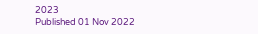2023
Published 01 Nov 2022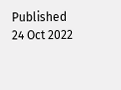Published 24 Oct 2022